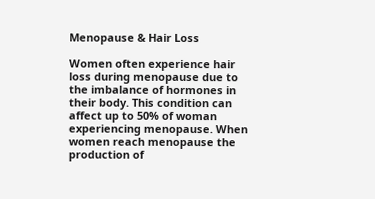Menopause & Hair Loss

Women often experience hair loss during menopause due to the imbalance of hormones in their body. This condition can affect up to 50% of woman experiencing menopause. When women reach menopause the production of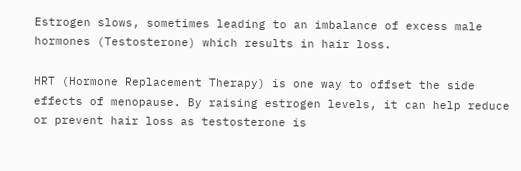Estrogen slows, sometimes leading to an imbalance of excess male hormones (Testosterone) which results in hair loss.

HRT (Hormone Replacement Therapy) is one way to offset the side effects of menopause. By raising estrogen levels, it can help reduce or prevent hair loss as testosterone is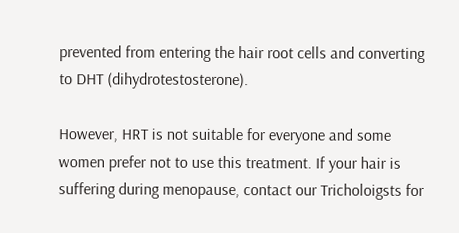prevented from entering the hair root cells and converting to DHT (dihydrotestosterone).

However, HRT is not suitable for everyone and some women prefer not to use this treatment. If your hair is suffering during menopause, contact our Tricholoigsts for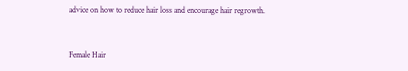advice on how to reduce hair loss and encourage hair regrowth.


Female Hair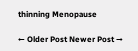thinning Menopause

← Older Post Newer Post →